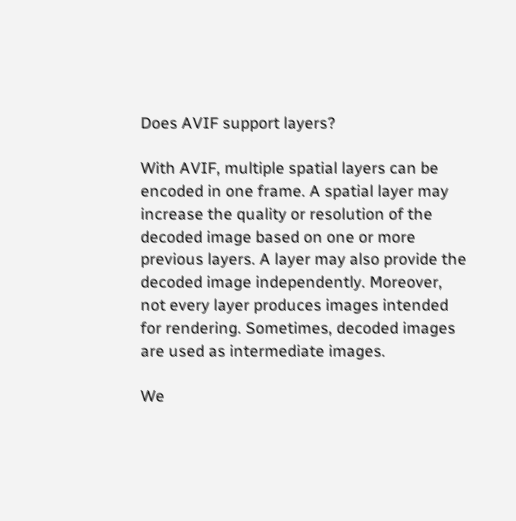Does AVIF support layers?

With AVIF, multiple spatial layers can be encoded in one frame. A spatial layer may increase the quality or resolution of the decoded image based on one or more previous layers. A layer may also provide the decoded image independently. Moreover, not every layer produces images intended for rendering. Sometimes, decoded images are used as intermediate images.

We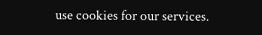use cookies for our services.